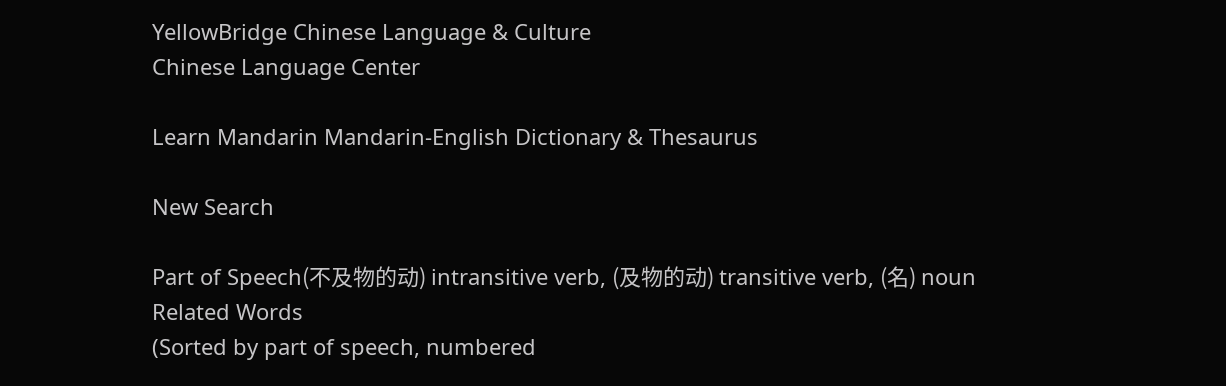YellowBridge Chinese Language & Culture
Chinese Language Center

Learn Mandarin Mandarin-English Dictionary & Thesaurus

New Search

Part of Speech(不及物的动) intransitive verb, (及物的动) transitive verb, (名) noun
Related Words
(Sorted by part of speech, numbered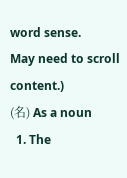word sense.
May need to scroll content.)
(名) As a noun
  1. The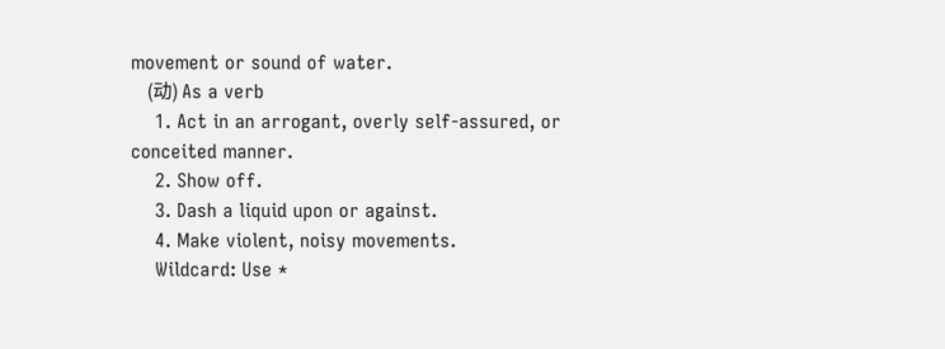movement or sound of water.
    (动) As a verb
    1. Act in an arrogant, overly self-assured, or conceited manner.
    2. Show off.
    3. Dash a liquid upon or against.
    4. Make violent, noisy movements.
    Wildcard: Use *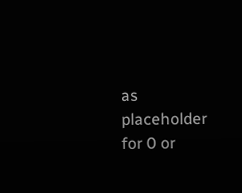as placeholder for 0 or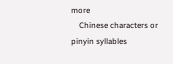more
    Chinese characters or pinyin syllables